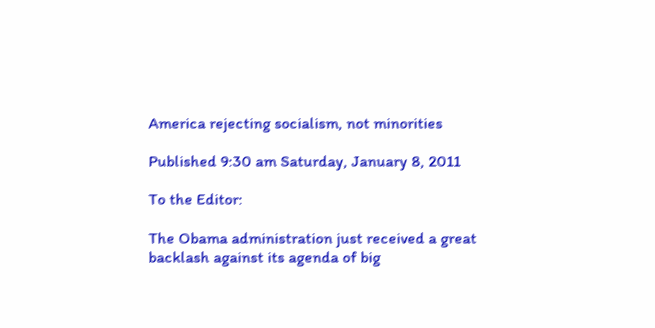America rejecting socialism, not minorities

Published 9:30 am Saturday, January 8, 2011

To the Editor:

The Obama administration just received a great backlash against its agenda of big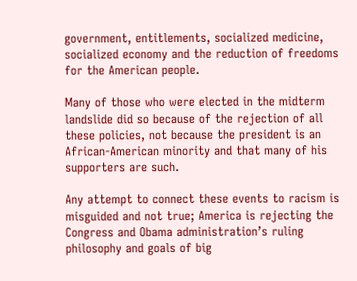government, entitlements, socialized medicine, socialized economy and the reduction of freedoms for the American people.

Many of those who were elected in the midterm landslide did so because of the rejection of all these policies, not because the president is an African-American minority and that many of his supporters are such.

Any attempt to connect these events to racism is misguided and not true; America is rejecting the Congress and Obama administration’s ruling philosophy and goals of big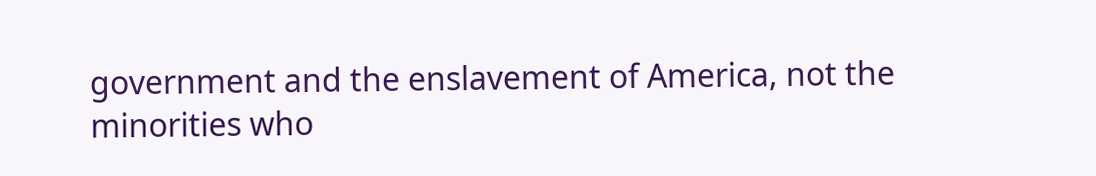government and the enslavement of America, not the minorities who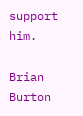support him.

Brian Burton